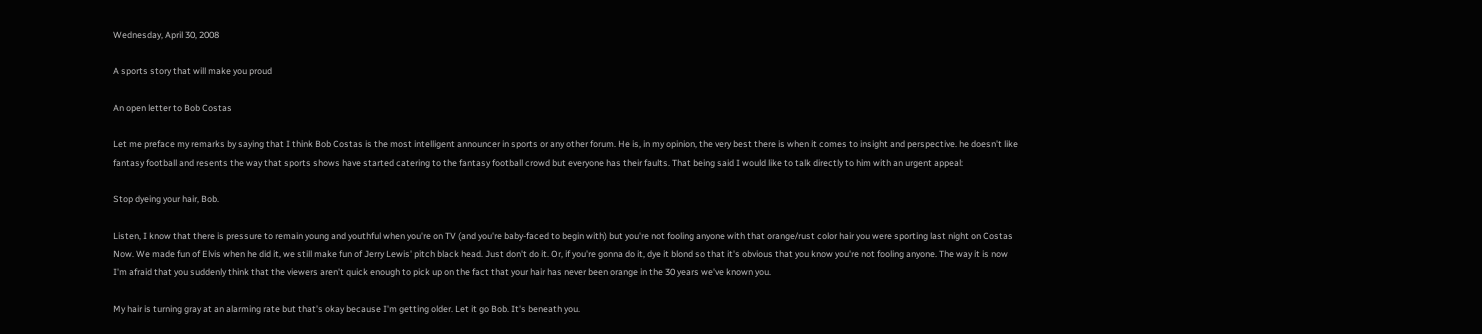Wednesday, April 30, 2008

A sports story that will make you proud

An open letter to Bob Costas

Let me preface my remarks by saying that I think Bob Costas is the most intelligent announcer in sports or any other forum. He is, in my opinion, the very best there is when it comes to insight and perspective. he doesn't like fantasy football and resents the way that sports shows have started catering to the fantasy football crowd but everyone has their faults. That being said I would like to talk directly to him with an urgent appeal:

Stop dyeing your hair, Bob.

Listen, I know that there is pressure to remain young and youthful when you're on TV (and you're baby-faced to begin with) but you're not fooling anyone with that orange/rust color hair you were sporting last night on Costas Now. We made fun of Elvis when he did it, we still make fun of Jerry Lewis' pitch black head. Just don't do it. Or, if you're gonna do it, dye it blond so that it's obvious that you know you're not fooling anyone. The way it is now I'm afraid that you suddenly think that the viewers aren't quick enough to pick up on the fact that your hair has never been orange in the 30 years we've known you.

My hair is turning gray at an alarming rate but that's okay because I'm getting older. Let it go Bob. It's beneath you.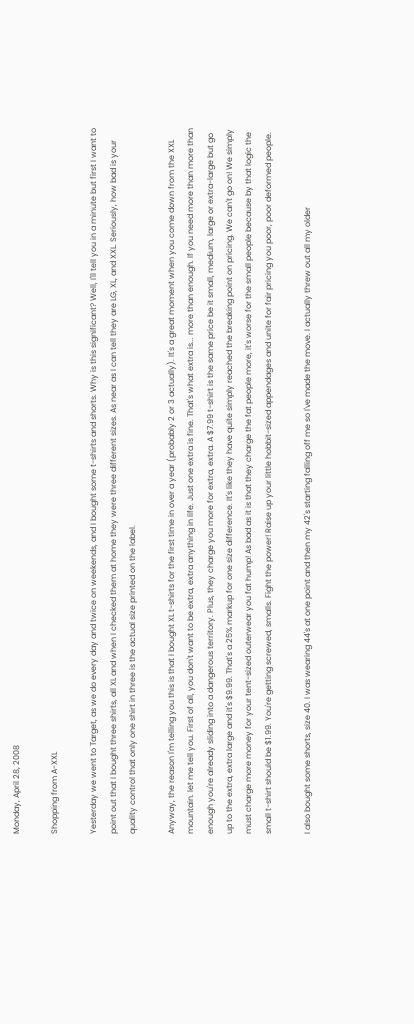Monday, April 28, 2008

Shopping from A-XXL

Yesterday we went to Target, as we do every day and twice on weekends, and I bought some t-shirts and shorts. Why is this significant? Well, I'll tell you in a minute but first I want to point out that I bought three shirts, all XL and when I checked them at home they were three different sizes. As near as I can tell they are LG, XL, and XXL. Seriously, how bad is your quality control that only one shirt in three is the actual size printed on the label.

Anyway, the reason I'm telling you this is that I bought XL t-shirts for the first time in over a year (probably 2 or 3 actually). It's a great moment when you come down from the XXL mountain. let me tell you. First of all, you don't want to be extra, extra anything in life. Just one extra is fine. That's what extra is... more than enough. If you need more than more than enough you're already sliding into a dangerous territory. Plus, they charge you more for extra, extra. A $7.99 t-shirt is the same price be it small, medium, large or extra-large but go up to the extra, extra large and it's $9.99. That's a 25% markup for one size difference. It's like they have quite simply reached the breaking point on pricing. We can't go on! We simply must charge more money for your tent-sized outerwear you fat hump! As bad as it is that they charge the fat people more, it's worse for the small people because by that logic the small t-shirt should be $1.99. You're getting screwed, smalls. Fight the power! Raise up your little hobbit-sized appendages and unite for fair pricing you poor, poor deformed people.

I also bought some shorts, size 40. I was wearing 44's at one point and then my 42's starting falling off me so I've made the move. I actually threw out all my older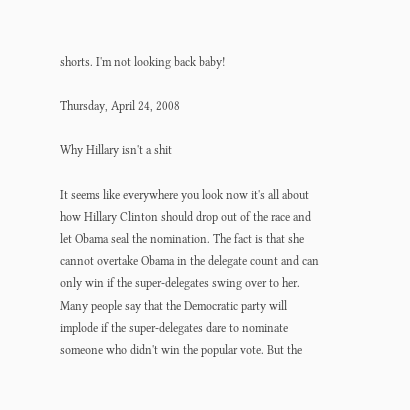shorts. I'm not looking back baby!

Thursday, April 24, 2008

Why Hillary isn't a shit

It seems like everywhere you look now it's all about how Hillary Clinton should drop out of the race and let Obama seal the nomination. The fact is that she cannot overtake Obama in the delegate count and can only win if the super-delegates swing over to her. Many people say that the Democratic party will implode if the super-delegates dare to nominate someone who didn't win the popular vote. But the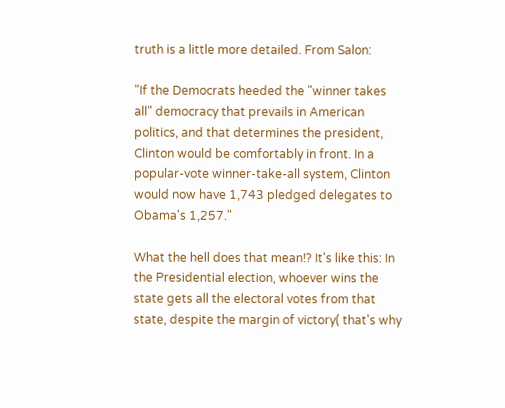truth is a little more detailed. From Salon:

"If the Democrats heeded the "winner takes all" democracy that prevails in American politics, and that determines the president, Clinton would be comfortably in front. In a popular-vote winner-take-all system, Clinton would now have 1,743 pledged delegates to Obama's 1,257."

What the hell does that mean!? It's like this: In the Presidential election, whoever wins the state gets all the electoral votes from that state, despite the margin of victory( that's why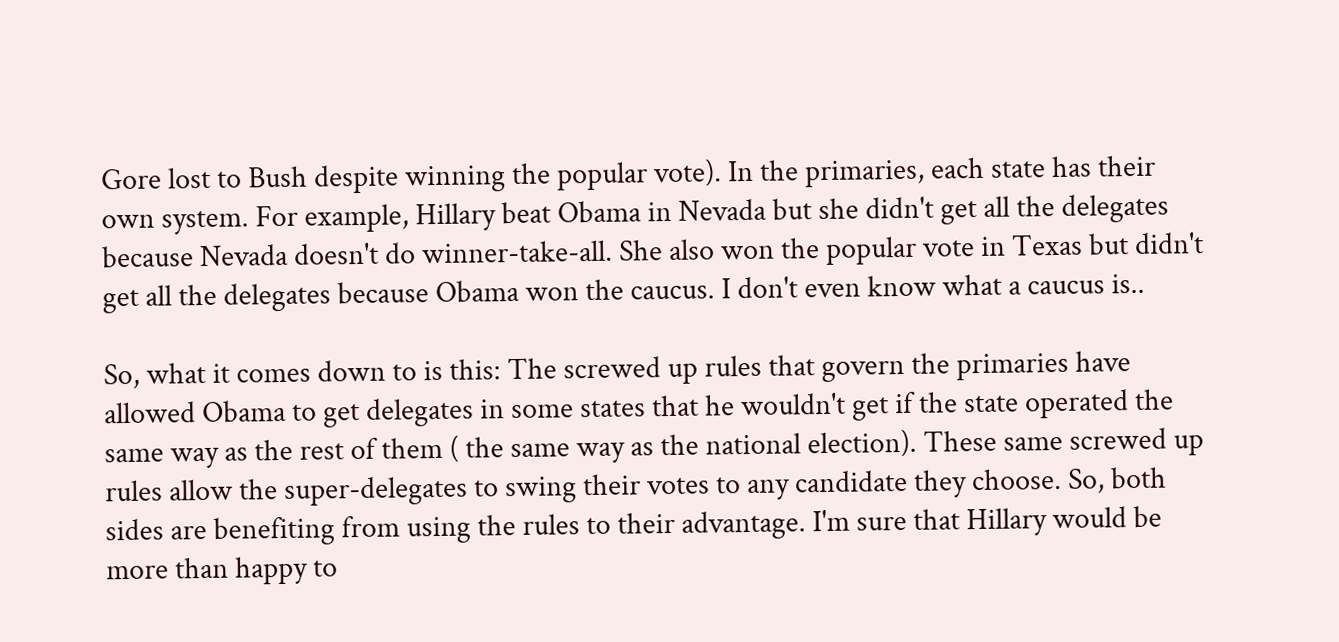Gore lost to Bush despite winning the popular vote). In the primaries, each state has their own system. For example, Hillary beat Obama in Nevada but she didn't get all the delegates because Nevada doesn't do winner-take-all. She also won the popular vote in Texas but didn't get all the delegates because Obama won the caucus. I don't even know what a caucus is..

So, what it comes down to is this: The screwed up rules that govern the primaries have allowed Obama to get delegates in some states that he wouldn't get if the state operated the same way as the rest of them ( the same way as the national election). These same screwed up rules allow the super-delegates to swing their votes to any candidate they choose. So, both sides are benefiting from using the rules to their advantage. I'm sure that Hillary would be more than happy to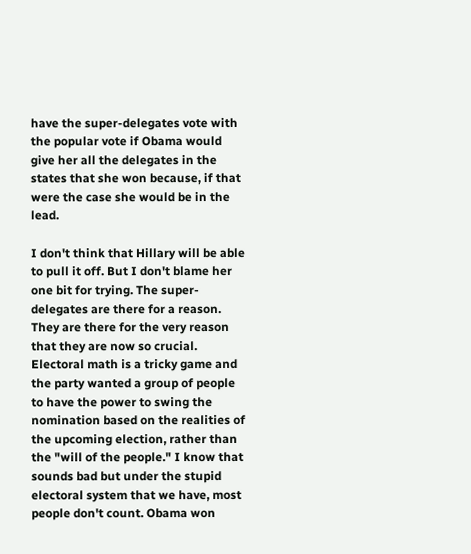have the super-delegates vote with the popular vote if Obama would give her all the delegates in the states that she won because, if that were the case she would be in the lead.

I don't think that Hillary will be able to pull it off. But I don't blame her one bit for trying. The super-delegates are there for a reason. They are there for the very reason that they are now so crucial. Electoral math is a tricky game and the party wanted a group of people to have the power to swing the nomination based on the realities of the upcoming election, rather than the "will of the people." I know that sounds bad but under the stupid electoral system that we have, most people don't count. Obama won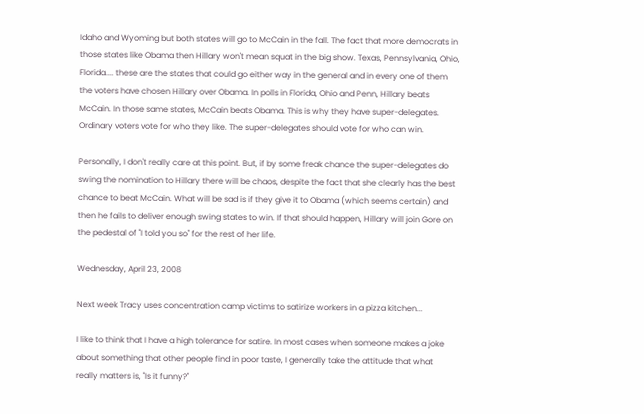Idaho and Wyoming but both states will go to McCain in the fall. The fact that more democrats in those states like Obama then Hillary won't mean squat in the big show. Texas, Pennsylvania, Ohio, Florida.... these are the states that could go either way in the general and in every one of them the voters have chosen Hillary over Obama. In polls in Florida, Ohio and Penn, Hillary beats McCain. In those same states, McCain beats Obama. This is why they have super-delegates. Ordinary voters vote for who they like. The super-delegates should vote for who can win.

Personally, I don't really care at this point. But, if by some freak chance the super-delegates do swing the nomination to Hillary there will be chaos, despite the fact that she clearly has the best chance to beat McCain. What will be sad is if they give it to Obama (which seems certain) and then he fails to deliver enough swing states to win. If that should happen, Hillary will join Gore on the pedestal of "I told you so" for the rest of her life.

Wednesday, April 23, 2008

Next week Tracy uses concentration camp victims to satirize workers in a pizza kitchen...

I like to think that I have a high tolerance for satire. In most cases when someone makes a joke about something that other people find in poor taste, I generally take the attitude that what really matters is, "Is it funny?"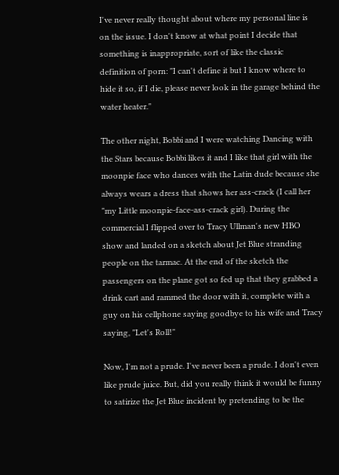I've never really thought about where my personal line is on the issue. I don't know at what point I decide that something is inappropriate, sort of like the classic definition of porn: "I can't define it but I know where to hide it so, if I die, please never look in the garage behind the water heater."

The other night, Bobbi and I were watching Dancing with the Stars because Bobbi likes it and I like that girl with the moonpie face who dances with the Latin dude because she always wears a dress that shows her ass-crack (I call her "my Little moonpie-face-ass-crack girl). During the commercial I flipped over to Tracy Ullman's new HBO show and landed on a sketch about Jet Blue stranding people on the tarmac. At the end of the sketch the passengers on the plane got so fed up that they grabbed a drink cart and rammed the door with it, complete with a guy on his cellphone saying goodbye to his wife and Tracy saying, "Let's Roll!"

Now, I'm not a prude. I've never been a prude. I don't even like prude juice. But, did you really think it would be funny to satirize the Jet Blue incident by pretending to be the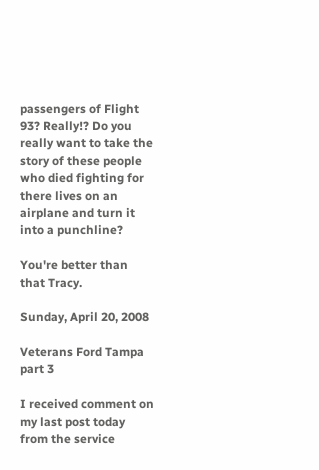passengers of Flight 93? Really!? Do you really want to take the story of these people who died fighting for there lives on an airplane and turn it into a punchline?

You're better than that Tracy.

Sunday, April 20, 2008

Veterans Ford Tampa part 3

I received comment on my last post today from the service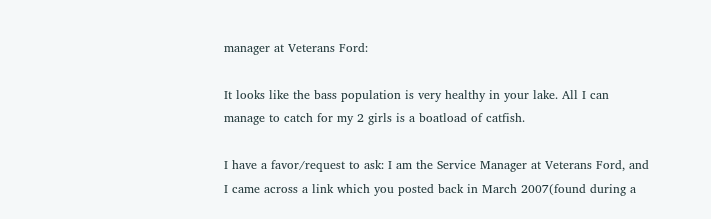manager at Veterans Ford:

It looks like the bass population is very healthy in your lake. All I can manage to catch for my 2 girls is a boatload of catfish.

I have a favor/request to ask: I am the Service Manager at Veterans Ford, and I came across a link which you posted back in March 2007(found during a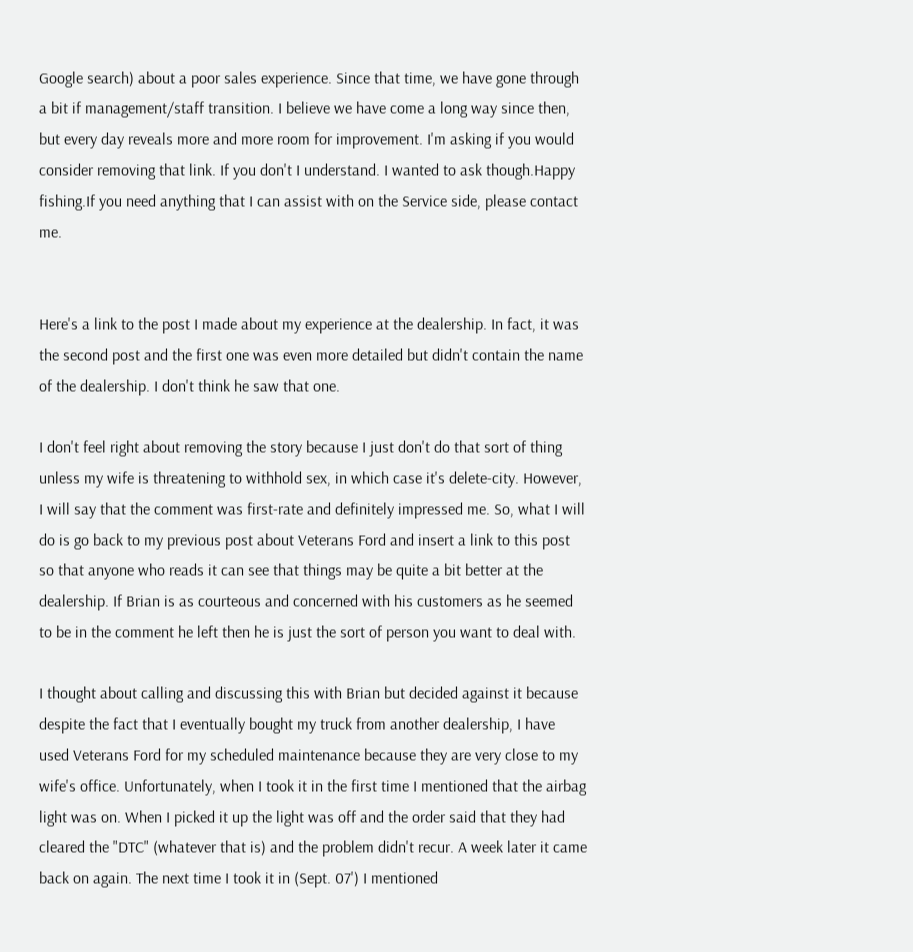Google search) about a poor sales experience. Since that time, we have gone through a bit if management/staff transition. I believe we have come a long way since then, but every day reveals more and more room for improvement. I'm asking if you would consider removing that link. If you don't I understand. I wanted to ask though.Happy fishing.If you need anything that I can assist with on the Service side, please contact me.


Here's a link to the post I made about my experience at the dealership. In fact, it was the second post and the first one was even more detailed but didn't contain the name of the dealership. I don't think he saw that one.

I don't feel right about removing the story because I just don't do that sort of thing unless my wife is threatening to withhold sex, in which case it's delete-city. However, I will say that the comment was first-rate and definitely impressed me. So, what I will do is go back to my previous post about Veterans Ford and insert a link to this post so that anyone who reads it can see that things may be quite a bit better at the dealership. If Brian is as courteous and concerned with his customers as he seemed to be in the comment he left then he is just the sort of person you want to deal with.

I thought about calling and discussing this with Brian but decided against it because despite the fact that I eventually bought my truck from another dealership, I have used Veterans Ford for my scheduled maintenance because they are very close to my wife's office. Unfortunately, when I took it in the first time I mentioned that the airbag light was on. When I picked it up the light was off and the order said that they had cleared the "DTC" (whatever that is) and the problem didn't recur. A week later it came back on again. The next time I took it in (Sept. 07') I mentioned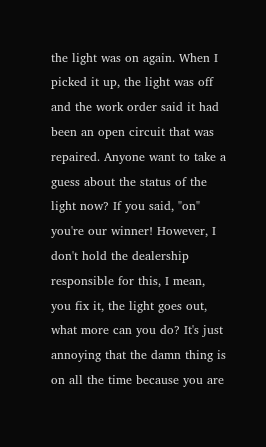the light was on again. When I picked it up, the light was off and the work order said it had been an open circuit that was repaired. Anyone want to take a guess about the status of the light now? If you said, "on" you're our winner! However, I don't hold the dealership responsible for this, I mean, you fix it, the light goes out, what more can you do? It's just annoying that the damn thing is on all the time because you are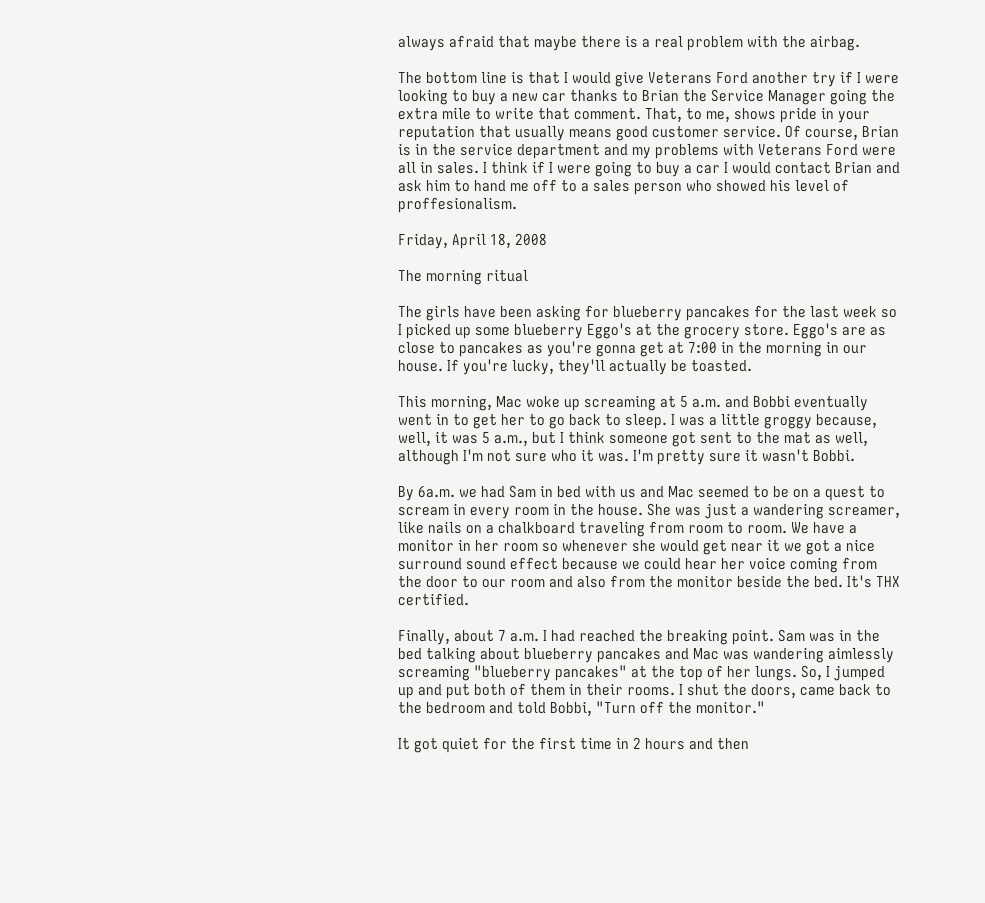always afraid that maybe there is a real problem with the airbag.

The bottom line is that I would give Veterans Ford another try if I were looking to buy a new car thanks to Brian the Service Manager going the extra mile to write that comment. That, to me, shows pride in your reputation that usually means good customer service. Of course, Brian is in the service department and my problems with Veterans Ford were all in sales. I think if I were going to buy a car I would contact Brian and ask him to hand me off to a sales person who showed his level of proffesionalism.

Friday, April 18, 2008

The morning ritual

The girls have been asking for blueberry pancakes for the last week so I picked up some blueberry Eggo's at the grocery store. Eggo's are as close to pancakes as you're gonna get at 7:00 in the morning in our house. If you're lucky, they'll actually be toasted.

This morning, Mac woke up screaming at 5 a.m. and Bobbi eventually went in to get her to go back to sleep. I was a little groggy because, well, it was 5 a.m., but I think someone got sent to the mat as well, although I'm not sure who it was. I'm pretty sure it wasn't Bobbi.

By 6a.m. we had Sam in bed with us and Mac seemed to be on a quest to scream in every room in the house. She was just a wandering screamer, like nails on a chalkboard traveling from room to room. We have a monitor in her room so whenever she would get near it we got a nice surround sound effect because we could hear her voice coming from the door to our room and also from the monitor beside the bed. It's THX certified.

Finally, about 7 a.m. I had reached the breaking point. Sam was in the bed talking about blueberry pancakes and Mac was wandering aimlessly screaming "blueberry pancakes" at the top of her lungs. So, I jumped up and put both of them in their rooms. I shut the doors, came back to the bedroom and told Bobbi, "Turn off the monitor."

It got quiet for the first time in 2 hours and then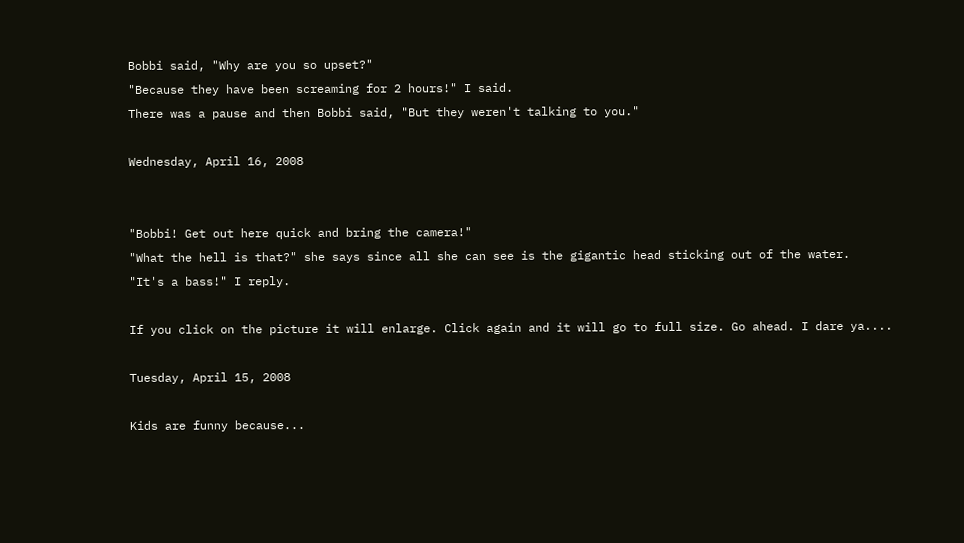Bobbi said, "Why are you so upset?"
"Because they have been screaming for 2 hours!" I said.
There was a pause and then Bobbi said, "But they weren't talking to you."

Wednesday, April 16, 2008


"Bobbi! Get out here quick and bring the camera!"
"What the hell is that?" she says since all she can see is the gigantic head sticking out of the water.
"It's a bass!" I reply.

If you click on the picture it will enlarge. Click again and it will go to full size. Go ahead. I dare ya....

Tuesday, April 15, 2008

Kids are funny because...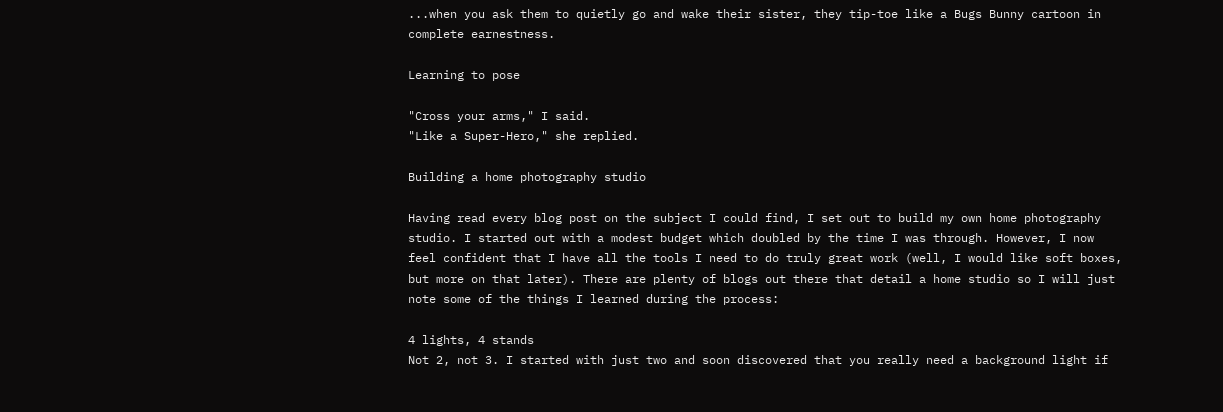...when you ask them to quietly go and wake their sister, they tip-toe like a Bugs Bunny cartoon in complete earnestness.

Learning to pose

"Cross your arms," I said.
"Like a Super-Hero," she replied.

Building a home photography studio

Having read every blog post on the subject I could find, I set out to build my own home photography studio. I started out with a modest budget which doubled by the time I was through. However, I now feel confident that I have all the tools I need to do truly great work (well, I would like soft boxes, but more on that later). There are plenty of blogs out there that detail a home studio so I will just note some of the things I learned during the process:

4 lights, 4 stands
Not 2, not 3. I started with just two and soon discovered that you really need a background light if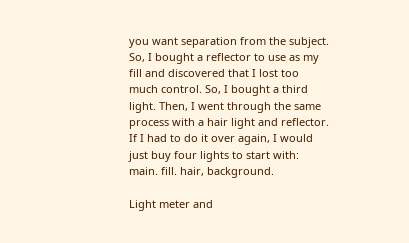you want separation from the subject. So, I bought a reflector to use as my fill and discovered that I lost too much control. So, I bought a third light. Then, I went through the same process with a hair light and reflector. If I had to do it over again, I would just buy four lights to start with: main. fill. hair, background.

Light meter and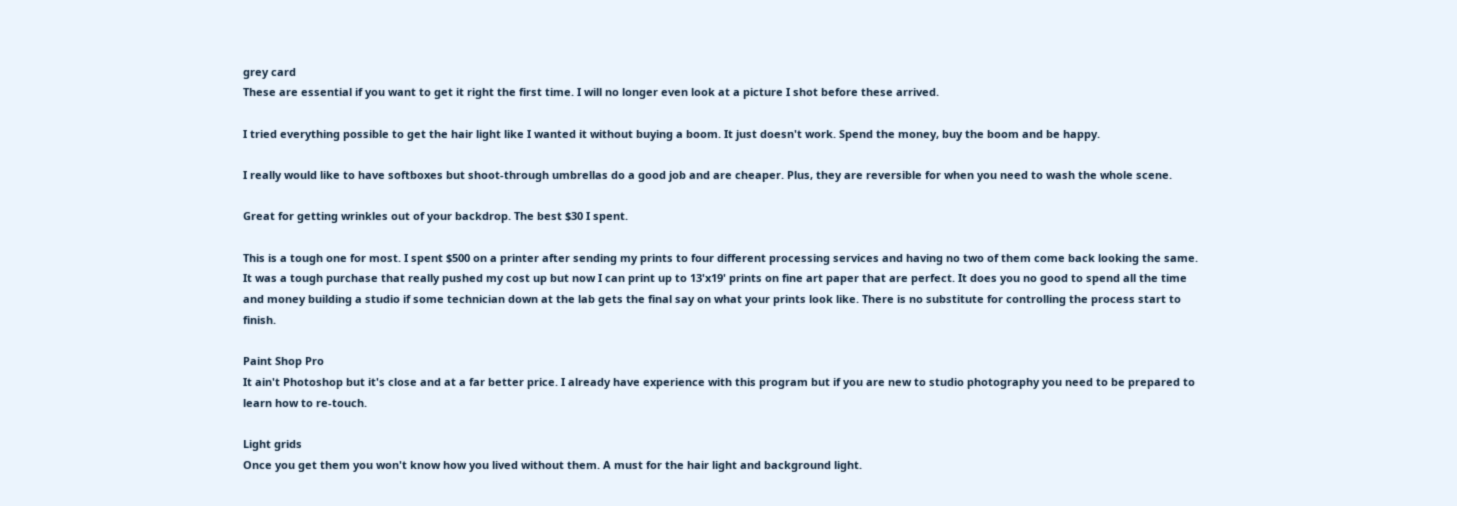grey card
These are essential if you want to get it right the first time. I will no longer even look at a picture I shot before these arrived.

I tried everything possible to get the hair light like I wanted it without buying a boom. It just doesn't work. Spend the money, buy the boom and be happy.

I really would like to have softboxes but shoot-through umbrellas do a good job and are cheaper. Plus, they are reversible for when you need to wash the whole scene.

Great for getting wrinkles out of your backdrop. The best $30 I spent.

This is a tough one for most. I spent $500 on a printer after sending my prints to four different processing services and having no two of them come back looking the same. It was a tough purchase that really pushed my cost up but now I can print up to 13'x19' prints on fine art paper that are perfect. It does you no good to spend all the time and money building a studio if some technician down at the lab gets the final say on what your prints look like. There is no substitute for controlling the process start to finish.

Paint Shop Pro
It ain't Photoshop but it's close and at a far better price. I already have experience with this program but if you are new to studio photography you need to be prepared to learn how to re-touch.

Light grids
Once you get them you won't know how you lived without them. A must for the hair light and background light.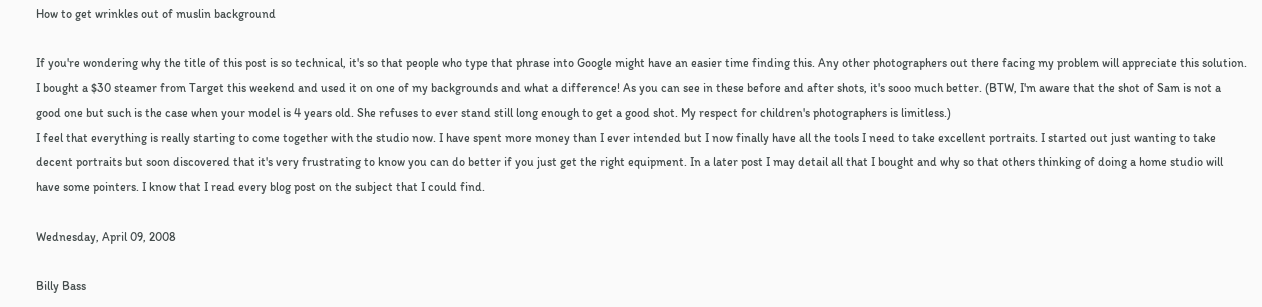How to get wrinkles out of muslin background

If you're wondering why the title of this post is so technical, it's so that people who type that phrase into Google might have an easier time finding this. Any other photographers out there facing my problem will appreciate this solution.
I bought a $30 steamer from Target this weekend and used it on one of my backgrounds and what a difference! As you can see in these before and after shots, it's sooo much better. (BTW, I'm aware that the shot of Sam is not a good one but such is the case when your model is 4 years old. She refuses to ever stand still long enough to get a good shot. My respect for children's photographers is limitless.)
I feel that everything is really starting to come together with the studio now. I have spent more money than I ever intended but I now finally have all the tools I need to take excellent portraits. I started out just wanting to take decent portraits but soon discovered that it's very frustrating to know you can do better if you just get the right equipment. In a later post I may detail all that I bought and why so that others thinking of doing a home studio will have some pointers. I know that I read every blog post on the subject that I could find.

Wednesday, April 09, 2008

Billy Bass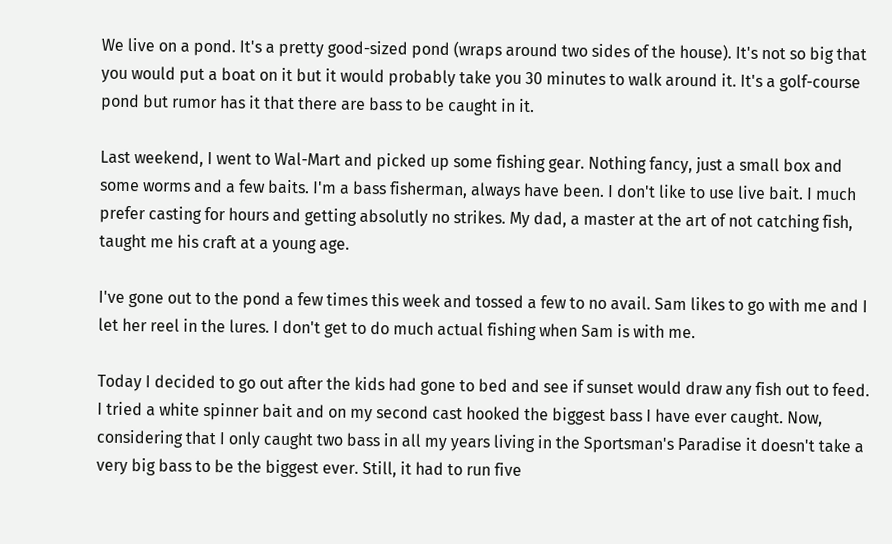We live on a pond. It's a pretty good-sized pond (wraps around two sides of the house). It's not so big that you would put a boat on it but it would probably take you 30 minutes to walk around it. It's a golf-course pond but rumor has it that there are bass to be caught in it.

Last weekend, I went to Wal-Mart and picked up some fishing gear. Nothing fancy, just a small box and some worms and a few baits. I'm a bass fisherman, always have been. I don't like to use live bait. I much prefer casting for hours and getting absolutly no strikes. My dad, a master at the art of not catching fish, taught me his craft at a young age.

I've gone out to the pond a few times this week and tossed a few to no avail. Sam likes to go with me and I let her reel in the lures. I don't get to do much actual fishing when Sam is with me.

Today I decided to go out after the kids had gone to bed and see if sunset would draw any fish out to feed. I tried a white spinner bait and on my second cast hooked the biggest bass I have ever caught. Now, considering that I only caught two bass in all my years living in the Sportsman's Paradise it doesn't take a very big bass to be the biggest ever. Still, it had to run five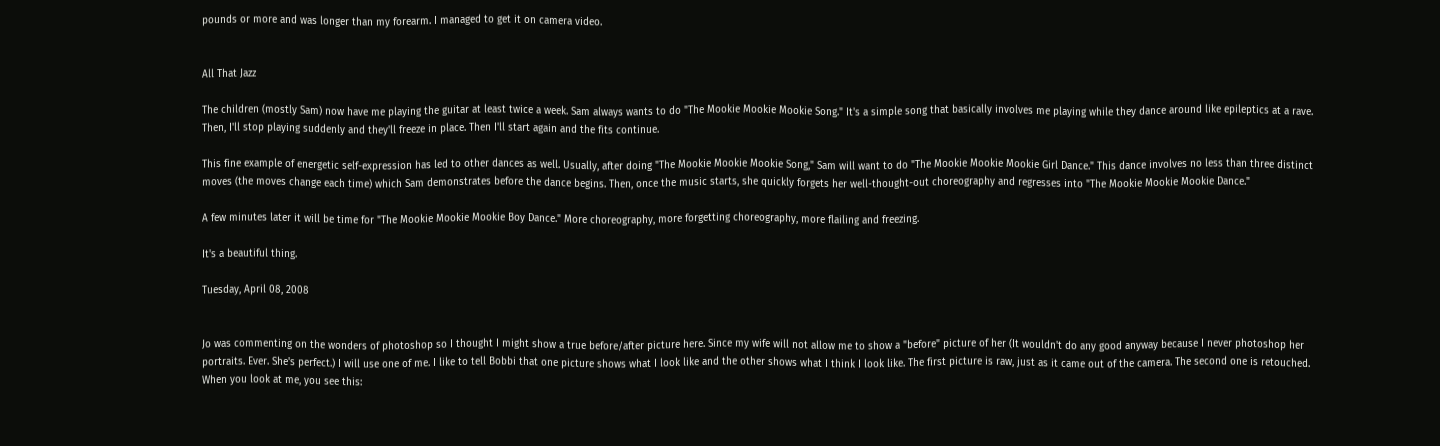pounds or more and was longer than my forearm. I managed to get it on camera video.


All That Jazz

The children (mostly Sam) now have me playing the guitar at least twice a week. Sam always wants to do "The Mookie Mookie Mookie Song." It's a simple song that basically involves me playing while they dance around like epileptics at a rave. Then, I'll stop playing suddenly and they'll freeze in place. Then I'll start again and the fits continue.

This fine example of energetic self-expression has led to other dances as well. Usually, after doing "The Mookie Mookie Mookie Song," Sam will want to do "The Mookie Mookie Mookie Girl Dance." This dance involves no less than three distinct moves (the moves change each time) which Sam demonstrates before the dance begins. Then, once the music starts, she quickly forgets her well-thought-out choreography and regresses into "The Mookie Mookie Mookie Dance."

A few minutes later it will be time for "The Mookie Mookie Mookie Boy Dance." More choreography, more forgetting choreography, more flailing and freezing.

It's a beautiful thing.

Tuesday, April 08, 2008


Jo was commenting on the wonders of photoshop so I thought I might show a true before/after picture here. Since my wife will not allow me to show a "before" picture of her (It wouldn't do any good anyway because I never photoshop her portraits. Ever. She's perfect.) I will use one of me. I like to tell Bobbi that one picture shows what I look like and the other shows what I think I look like. The first picture is raw, just as it came out of the camera. The second one is retouched.
When you look at me, you see this: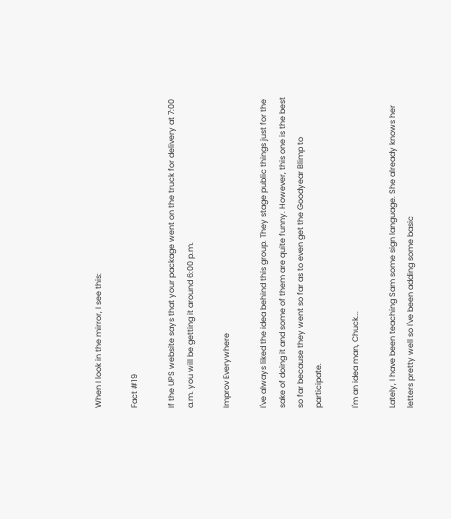When I look in the mirror, I see this:

Fact #19

If the UPS website says that your package went on the truck for delivery at 7:00 a.m. you will be getting it around 6:00 p.m.

Improv Everywhere

I've always liked the idea behind this group. They stage public things just for the sake of doing it and some of them are quite funny. However, this one is the best so far because they went so far as to even get the Goodyear Blimp to participate.

I'm an idea man, Chuck...

Lately, I have been teaching Sam some sign language. She already knows her letters pretty well so I've been adding some basic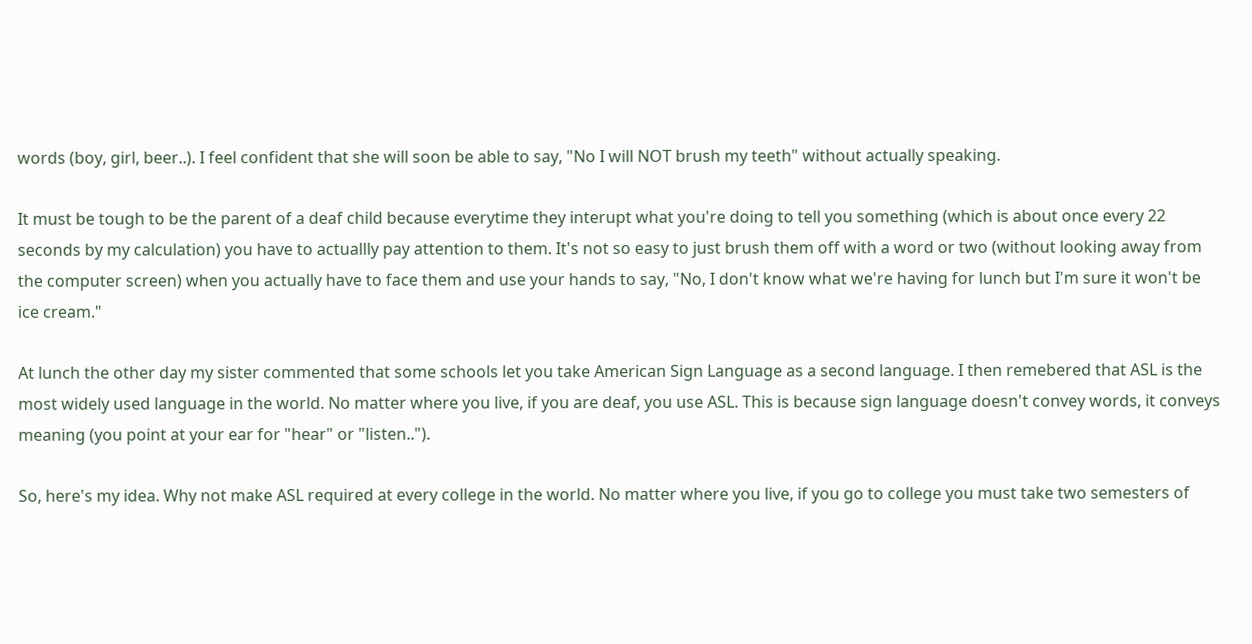words (boy, girl, beer..). I feel confident that she will soon be able to say, "No I will NOT brush my teeth" without actually speaking.

It must be tough to be the parent of a deaf child because everytime they interupt what you're doing to tell you something (which is about once every 22 seconds by my calculation) you have to actuallly pay attention to them. It's not so easy to just brush them off with a word or two (without looking away from the computer screen) when you actually have to face them and use your hands to say, "No, I don't know what we're having for lunch but I'm sure it won't be ice cream."

At lunch the other day my sister commented that some schools let you take American Sign Language as a second language. I then remebered that ASL is the most widely used language in the world. No matter where you live, if you are deaf, you use ASL. This is because sign language doesn't convey words, it conveys meaning (you point at your ear for "hear" or "listen..").

So, here's my idea. Why not make ASL required at every college in the world. No matter where you live, if you go to college you must take two semesters of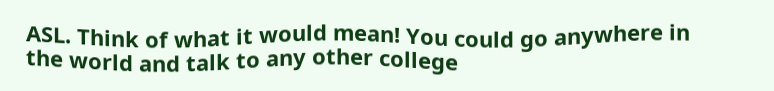ASL. Think of what it would mean! You could go anywhere in the world and talk to any other college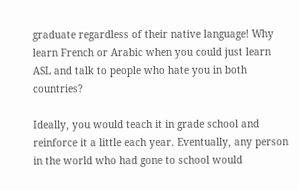graduate regardless of their native language! Why learn French or Arabic when you could just learn ASL and talk to people who hate you in both countries?

Ideally, you would teach it in grade school and reinforce it a little each year. Eventually, any person in the world who had gone to school would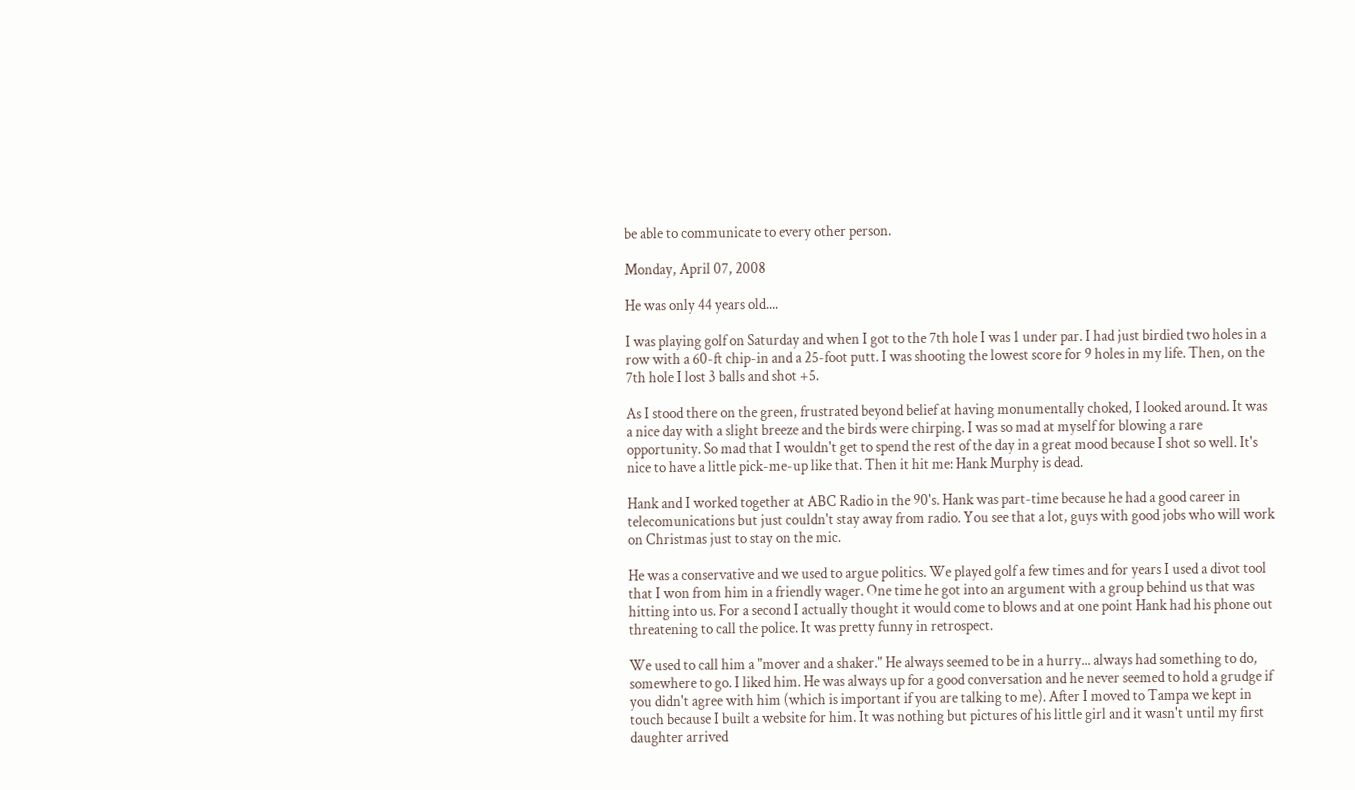be able to communicate to every other person.

Monday, April 07, 2008

He was only 44 years old....

I was playing golf on Saturday and when I got to the 7th hole I was 1 under par. I had just birdied two holes in a row with a 60-ft chip-in and a 25-foot putt. I was shooting the lowest score for 9 holes in my life. Then, on the 7th hole I lost 3 balls and shot +5.

As I stood there on the green, frustrated beyond belief at having monumentally choked, I looked around. It was a nice day with a slight breeze and the birds were chirping. I was so mad at myself for blowing a rare opportunity. So mad that I wouldn't get to spend the rest of the day in a great mood because I shot so well. It's nice to have a little pick-me-up like that. Then it hit me: Hank Murphy is dead.

Hank and I worked together at ABC Radio in the 90's. Hank was part-time because he had a good career in telecomunications but just couldn't stay away from radio. You see that a lot, guys with good jobs who will work on Christmas just to stay on the mic.

He was a conservative and we used to argue politics. We played golf a few times and for years I used a divot tool that I won from him in a friendly wager. One time he got into an argument with a group behind us that was hitting into us. For a second I actually thought it would come to blows and at one point Hank had his phone out threatening to call the police. It was pretty funny in retrospect.

We used to call him a "mover and a shaker." He always seemed to be in a hurry... always had something to do, somewhere to go. I liked him. He was always up for a good conversation and he never seemed to hold a grudge if you didn't agree with him (which is important if you are talking to me). After I moved to Tampa we kept in touch because I built a website for him. It was nothing but pictures of his little girl and it wasn't until my first daughter arrived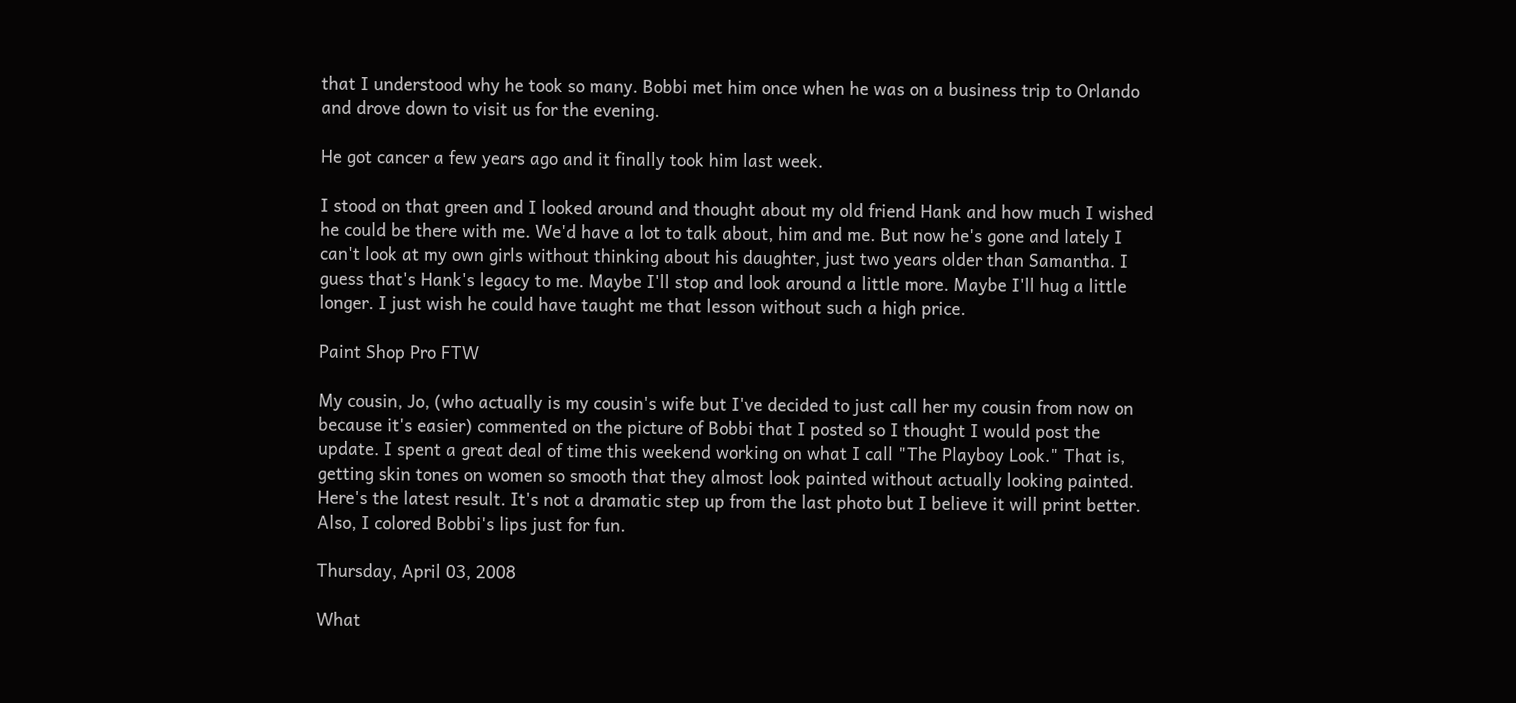that I understood why he took so many. Bobbi met him once when he was on a business trip to Orlando and drove down to visit us for the evening.

He got cancer a few years ago and it finally took him last week.

I stood on that green and I looked around and thought about my old friend Hank and how much I wished he could be there with me. We'd have a lot to talk about, him and me. But now he's gone and lately I can't look at my own girls without thinking about his daughter, just two years older than Samantha. I guess that's Hank's legacy to me. Maybe I'll stop and look around a little more. Maybe I'll hug a little longer. I just wish he could have taught me that lesson without such a high price.

Paint Shop Pro FTW

My cousin, Jo, (who actually is my cousin's wife but I've decided to just call her my cousin from now on because it's easier) commented on the picture of Bobbi that I posted so I thought I would post the update. I spent a great deal of time this weekend working on what I call "The Playboy Look." That is, getting skin tones on women so smooth that they almost look painted without actually looking painted. Here's the latest result. It's not a dramatic step up from the last photo but I believe it will print better. Also, I colored Bobbi's lips just for fun.

Thursday, April 03, 2008

What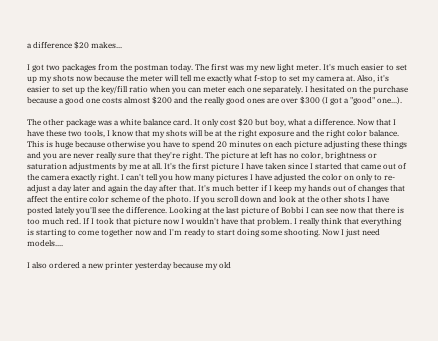a difference $20 makes...

I got two packages from the postman today. The first was my new light meter. It's much easier to set up my shots now because the meter will tell me exactly what f-stop to set my camera at. Also, it's easier to set up the key/fill ratio when you can meter each one separately. I hesitated on the purchase because a good one costs almost $200 and the really good ones are over $300 (I got a "good" one...).

The other package was a white balance card. It only cost $20 but boy, what a difference. Now that I have these two tools, I know that my shots will be at the right exposure and the right color balance. This is huge because otherwise you have to spend 20 minutes on each picture adjusting these things and you are never really sure that they're right. The picture at left has no color, brightness or saturation adjustments by me at all. It's the first picture I have taken since I started that came out of the camera exactly right. I can't tell you how many pictures I have adjusted the color on only to re-adjust a day later and again the day after that. It's much better if I keep my hands out of changes that affect the entire color scheme of the photo. If you scroll down and look at the other shots I have posted lately you'll see the difference. Looking at the last picture of Bobbi I can see now that there is too much red. If I took that picture now I wouldn't have that problem. I really think that everything is starting to come together now and I'm ready to start doing some shooting. Now I just need models....

I also ordered a new printer yesterday because my old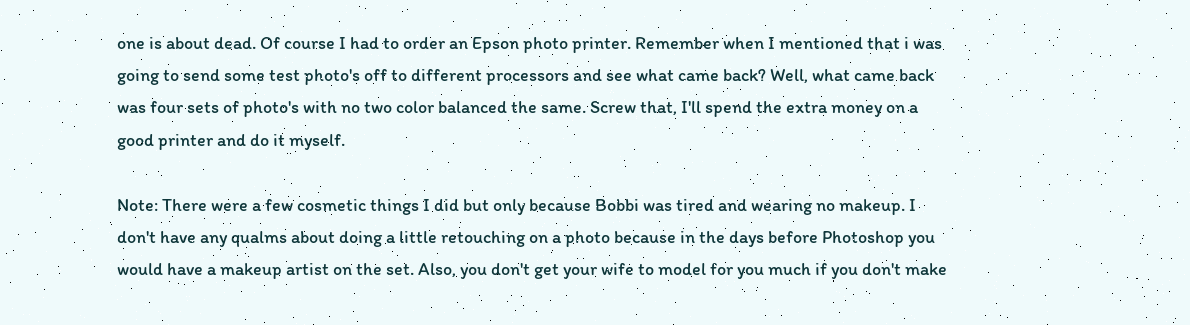one is about dead. Of course I had to order an Epson photo printer. Remember when I mentioned that i was going to send some test photo's off to different processors and see what came back? Well, what came back was four sets of photo's with no two color balanced the same. Screw that, I'll spend the extra money on a good printer and do it myself.

Note: There were a few cosmetic things I did but only because Bobbi was tired and wearing no makeup. I don't have any qualms about doing a little retouching on a photo because in the days before Photoshop you would have a makeup artist on the set. Also, you don't get your wife to model for you much if you don't make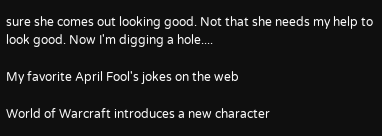sure she comes out looking good. Not that she needs my help to look good. Now I'm digging a hole....

My favorite April Fool's jokes on the web

World of Warcraft introduces a new character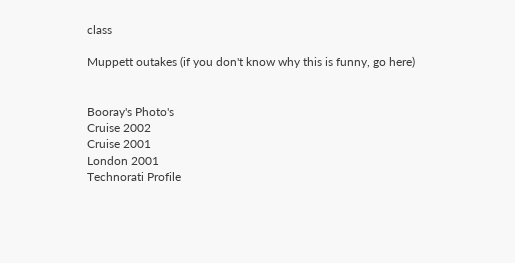class

Muppett outakes (if you don't know why this is funny, go here)


Booray's Photo's
Cruise 2002
Cruise 2001
London 2001
Technorati Profile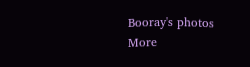Booray's photos More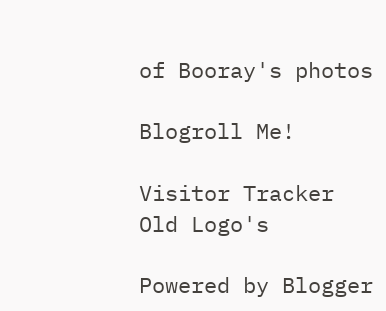of Booray's photos

Blogroll Me!

Visitor Tracker
Old Logo's

Powered by Blogger